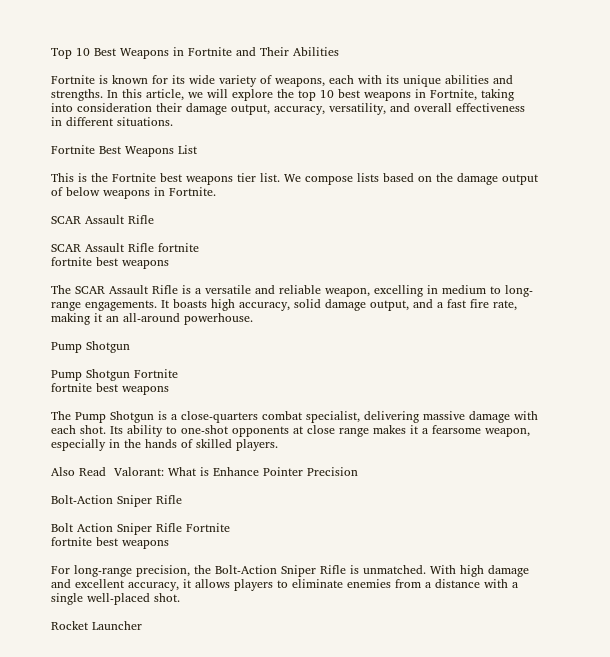Top 10 Best Weapons in Fortnite and Their Abilities

Fortnite is known for its wide variety of weapons, each with its unique abilities and strengths. In this article, we will explore the top 10 best weapons in Fortnite, taking into consideration their damage output, accuracy, versatility, and overall effectiveness in different situations.

Fortnite Best Weapons List

This is the Fortnite best weapons tier list. We compose lists based on the damage output of below weapons in Fortnite.

SCAR Assault Rifle

SCAR Assault Rifle fortnite
fortnite best weapons

The SCAR Assault Rifle is a versatile and reliable weapon, excelling in medium to long-range engagements. It boasts high accuracy, solid damage output, and a fast fire rate, making it an all-around powerhouse.

Pump Shotgun

Pump Shotgun Fortnite
fortnite best weapons

The Pump Shotgun is a close-quarters combat specialist, delivering massive damage with each shot. Its ability to one-shot opponents at close range makes it a fearsome weapon, especially in the hands of skilled players.

Also Read  Valorant: What is Enhance Pointer Precision

Bolt-Action Sniper Rifle

Bolt Action Sniper Rifle Fortnite
fortnite best weapons

For long-range precision, the Bolt-Action Sniper Rifle is unmatched. With high damage and excellent accuracy, it allows players to eliminate enemies from a distance with a single well-placed shot.

Rocket Launcher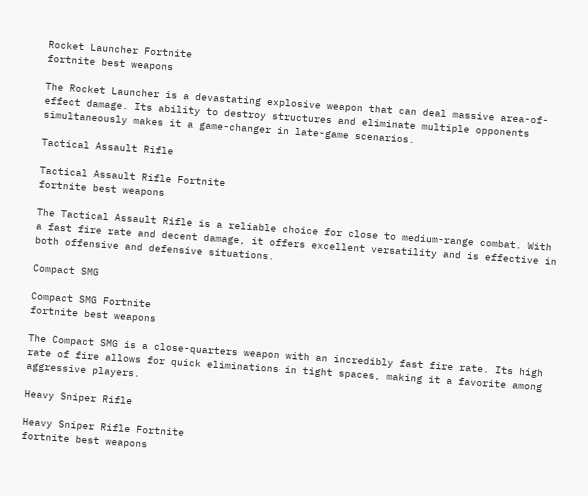Rocket Launcher Fortnite
fortnite best weapons

The Rocket Launcher is a devastating explosive weapon that can deal massive area-of-effect damage. Its ability to destroy structures and eliminate multiple opponents simultaneously makes it a game-changer in late-game scenarios.

Tactical Assault Rifle

Tactical Assault Rifle Fortnite
fortnite best weapons

The Tactical Assault Rifle is a reliable choice for close to medium-range combat. With a fast fire rate and decent damage, it offers excellent versatility and is effective in both offensive and defensive situations.

Compact SMG

Compact SMG Fortnite
fortnite best weapons

The Compact SMG is a close-quarters weapon with an incredibly fast fire rate. Its high rate of fire allows for quick eliminations in tight spaces, making it a favorite among aggressive players.

Heavy Sniper Rifle

Heavy Sniper Rifle Fortnite
fortnite best weapons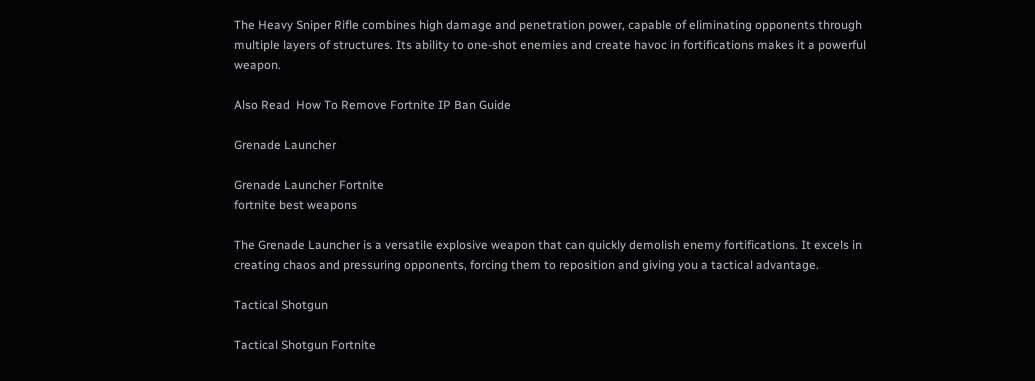The Heavy Sniper Rifle combines high damage and penetration power, capable of eliminating opponents through multiple layers of structures. Its ability to one-shot enemies and create havoc in fortifications makes it a powerful weapon.

Also Read  How To Remove Fortnite IP Ban Guide

Grenade Launcher

Grenade Launcher Fortnite
fortnite best weapons

The Grenade Launcher is a versatile explosive weapon that can quickly demolish enemy fortifications. It excels in creating chaos and pressuring opponents, forcing them to reposition and giving you a tactical advantage.

Tactical Shotgun

Tactical Shotgun Fortnite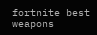fortnite best weapons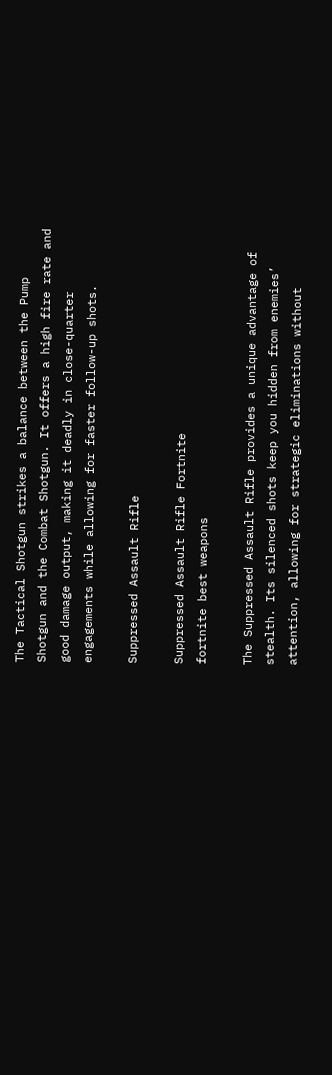The Tactical Shotgun strikes a balance between the Pump Shotgun and the Combat Shotgun. It offers a high fire rate and good damage output, making it deadly in close-quarter engagements while allowing for faster follow-up shots.

Suppressed Assault Rifle

Suppressed Assault Rifle Fortnite
fortnite best weapons

The Suppressed Assault Rifle provides a unique advantage of stealth. Its silenced shots keep you hidden from enemies’ attention, allowing for strategic eliminations without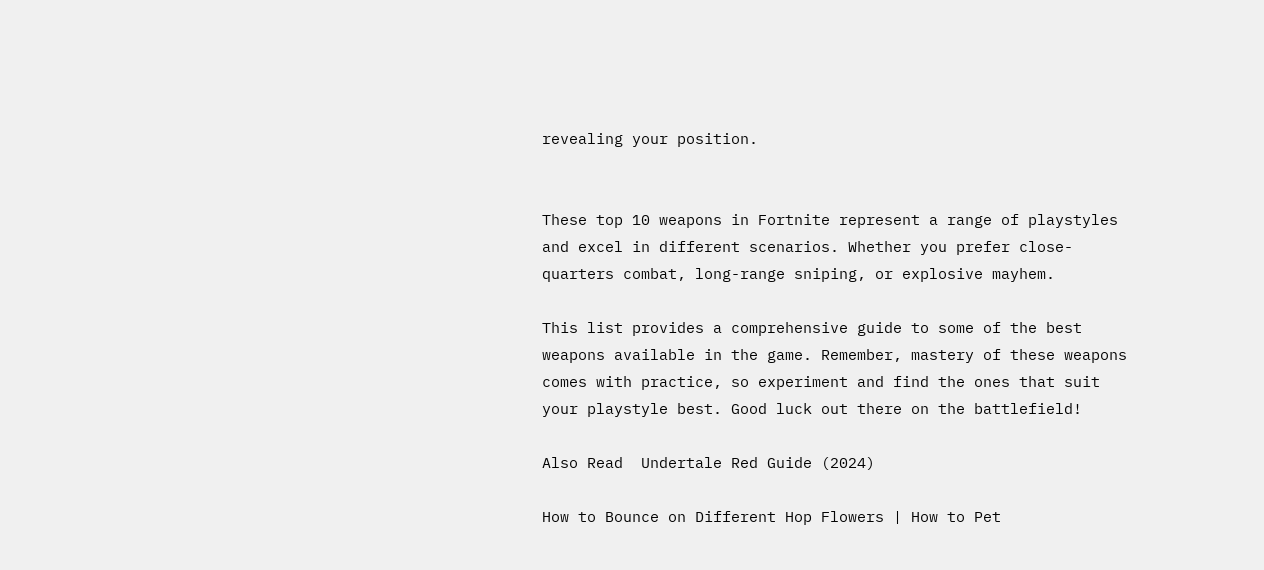revealing your position.


These top 10 weapons in Fortnite represent a range of playstyles and excel in different scenarios. Whether you prefer close-quarters combat, long-range sniping, or explosive mayhem.

This list provides a comprehensive guide to some of the best weapons available in the game. Remember, mastery of these weapons comes with practice, so experiment and find the ones that suit your playstyle best. Good luck out there on the battlefield!

Also Read  Undertale Red Guide (2024)

How to Bounce on Different Hop Flowers | How to Pet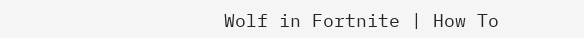Wolf in Fortnite | How To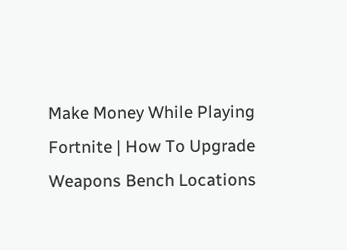Make Money While Playing Fortnite | How To Upgrade Weapons Bench Locations